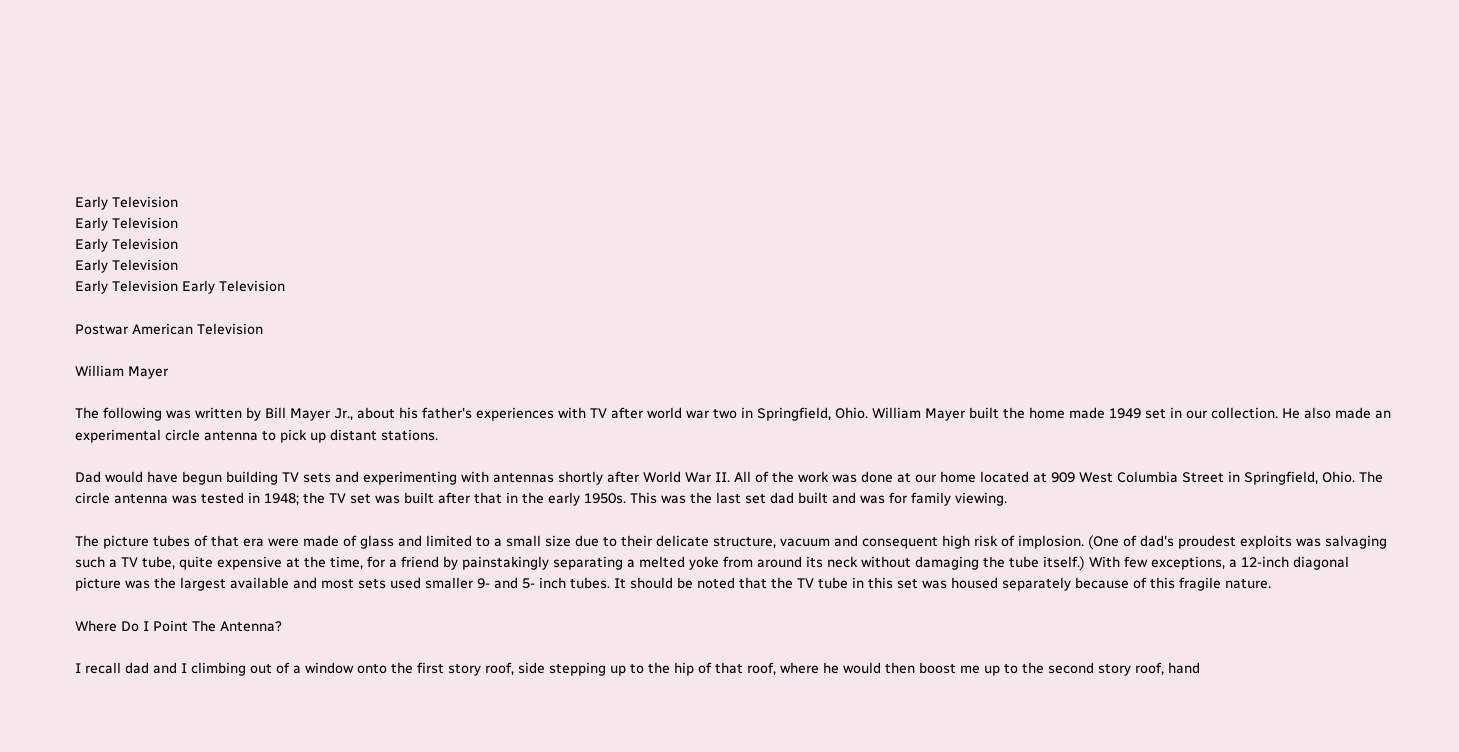Early Television
Early Television
Early Television
Early Television
Early Television Early Television

Postwar American Television

William Mayer

The following was written by Bill Mayer Jr., about his father's experiences with TV after world war two in Springfield, Ohio. William Mayer built the home made 1949 set in our collection. He also made an experimental circle antenna to pick up distant stations.

Dad would have begun building TV sets and experimenting with antennas shortly after World War II. All of the work was done at our home located at 909 West Columbia Street in Springfield, Ohio. The circle antenna was tested in 1948; the TV set was built after that in the early 1950s. This was the last set dad built and was for family viewing.

The picture tubes of that era were made of glass and limited to a small size due to their delicate structure, vacuum and consequent high risk of implosion. (One of dad's proudest exploits was salvaging such a TV tube, quite expensive at the time, for a friend by painstakingly separating a melted yoke from around its neck without damaging the tube itself.) With few exceptions, a 12-inch diagonal picture was the largest available and most sets used smaller 9- and 5- inch tubes. It should be noted that the TV tube in this set was housed separately because of this fragile nature.

Where Do I Point The Antenna?

I recall dad and I climbing out of a window onto the first story roof, side stepping up to the hip of that roof, where he would then boost me up to the second story roof, hand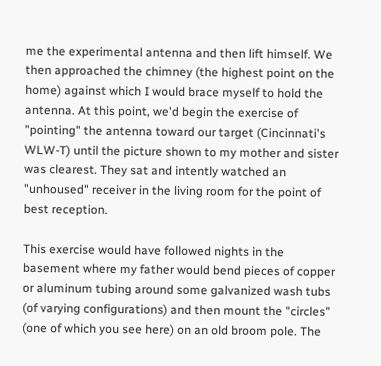me the experimental antenna and then lift himself. We then approached the chimney (the highest point on the home) against which I would brace myself to hold the antenna. At this point, we'd begin the exercise of "pointing" the antenna toward our target (Cincinnati's WLW-T) until the picture shown to my mother and sister was clearest. They sat and intently watched an "unhoused" receiver in the living room for the point of best reception.

This exercise would have followed nights in the basement where my father would bend pieces of copper or aluminum tubing around some galvanized wash tubs (of varying configurations) and then mount the "circles" (one of which you see here) on an old broom pole. The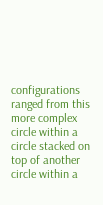configurations ranged from this more complex circle within a circle stacked on top of another circle within a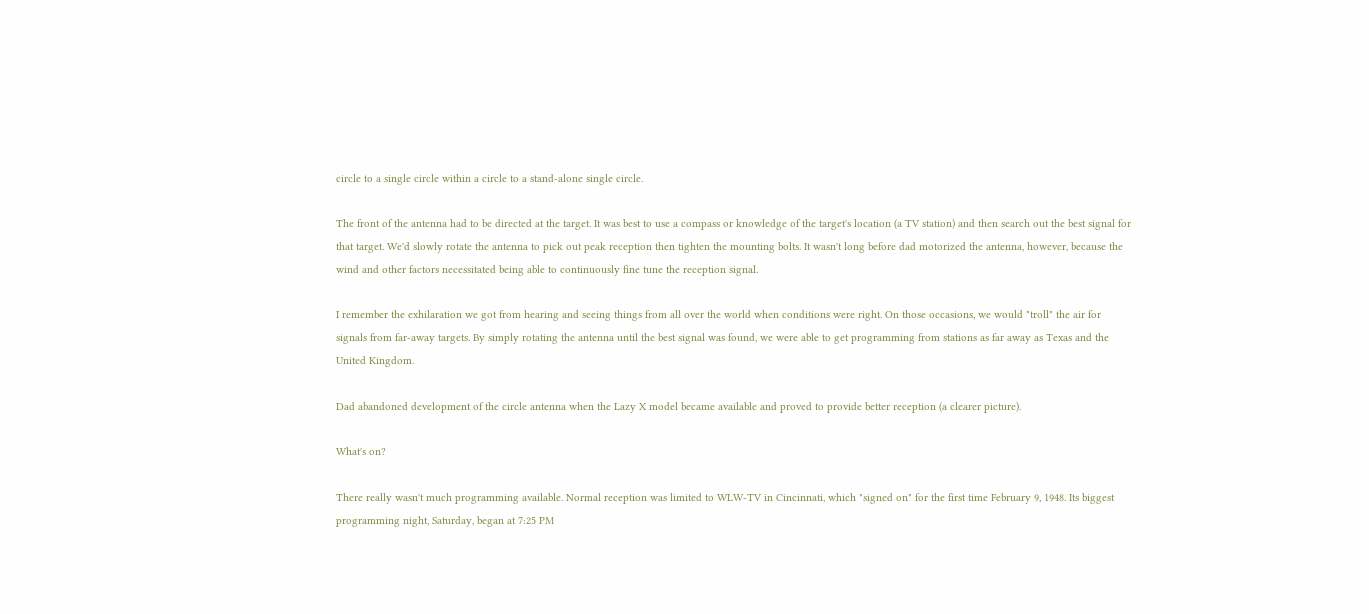circle to a single circle within a circle to a stand-alone single circle.

The front of the antenna had to be directed at the target. It was best to use a compass or knowledge of the target's location (a TV station) and then search out the best signal for that target. We'd slowly rotate the antenna to pick out peak reception then tighten the mounting bolts. It wasn't long before dad motorized the antenna, however, because the wind and other factors necessitated being able to continuously fine tune the reception signal.

I remember the exhilaration we got from hearing and seeing things from all over the world when conditions were right. On those occasions, we would "troll" the air for signals from far-away targets. By simply rotating the antenna until the best signal was found, we were able to get programming from stations as far away as Texas and the United Kingdom.

Dad abandoned development of the circle antenna when the Lazy X model became available and proved to provide better reception (a clearer picture).

What's on?

There really wasn't much programming available. Normal reception was limited to WLW-TV in Cincinnati, which "signed on" for the first time February 9, 1948. Its biggest programming night, Saturday, began at 7:25 PM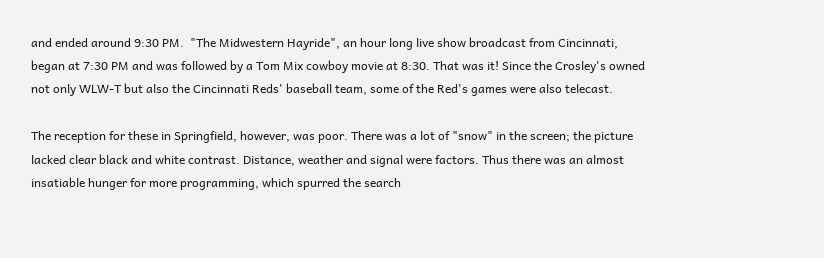and ended around 9:30 PM.  "The Midwestern Hayride", an hour long live show broadcast from Cincinnati, began at 7:30 PM and was followed by a Tom Mix cowboy movie at 8:30. That was it! Since the Crosley's owned not only WLW-T but also the Cincinnati Reds' baseball team, some of the Red's games were also telecast.

The reception for these in Springfield, however, was poor. There was a lot of "snow" in the screen; the picture lacked clear black and white contrast. Distance, weather and signal were factors. Thus there was an almost insatiable hunger for more programming, which spurred the search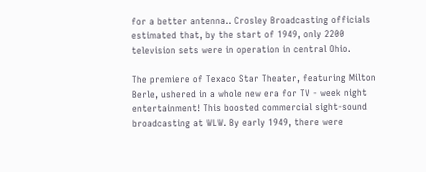for a better antenna.. Crosley Broadcasting officials estimated that, by the start of 1949, only 2200 television sets were in operation in central Ohio.

The premiere of Texaco Star Theater, featuring Milton Berle, ushered in a whole new era for TV - week night entertainment! This boosted commercial sight-sound broadcasting at WLW. By early 1949, there were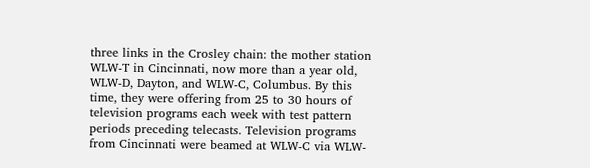three links in the Crosley chain: the mother station WLW-T in Cincinnati, now more than a year old, WLW-D, Dayton, and WLW-C, Columbus. By this time, they were offering from 25 to 30 hours of television programs each week with test pattern periods preceding telecasts. Television programs from Cincinnati were beamed at WLW-C via WLW-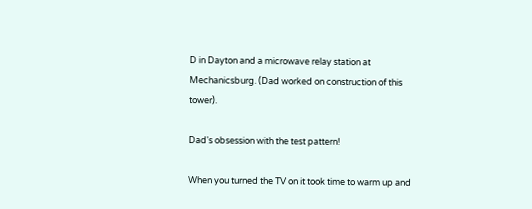D in Dayton and a microwave relay station at Mechanicsburg. (Dad worked on construction of this tower).

Dad's obsession with the test pattern!

When you turned the TV on it took time to warm up and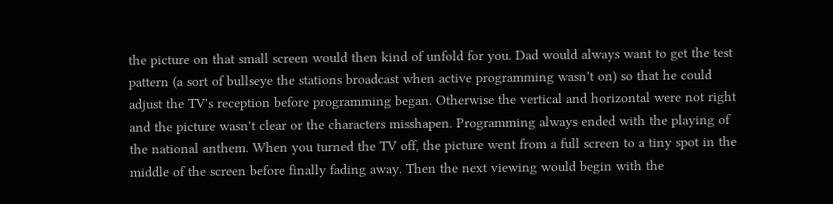the picture on that small screen would then kind of unfold for you. Dad would always want to get the test pattern (a sort of bullseye the stations broadcast when active programming wasn't on) so that he could adjust the TV's reception before programming began. Otherwise the vertical and horizontal were not right and the picture wasn't clear or the characters misshapen. Programming always ended with the playing of the national anthem. When you turned the TV off, the picture went from a full screen to a tiny spot in the middle of the screen before finally fading away. Then the next viewing would begin with the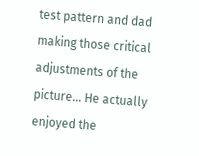test pattern and dad making those critical adjustments of the picture... He actually enjoyed the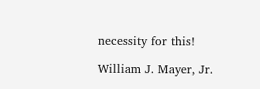necessity for this!

William J. Mayer, Jr.